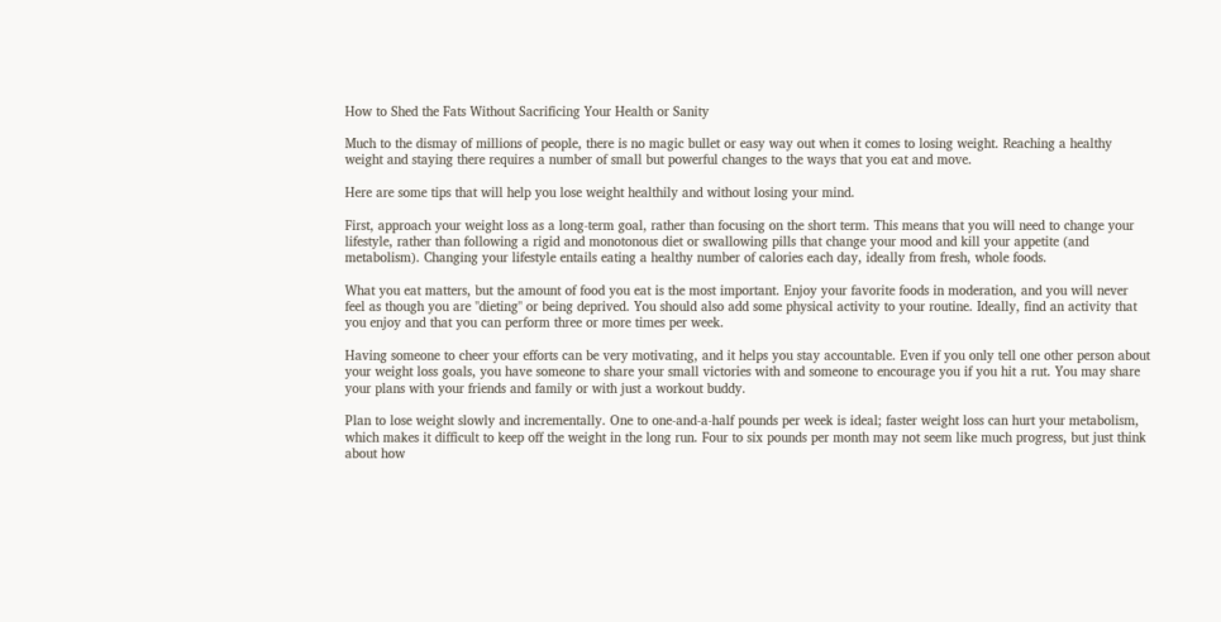How to Shed the Fats Without Sacrificing Your Health or Sanity

Much to the dismay of millions of people, there is no magic bullet or easy way out when it comes to losing weight. Reaching a healthy weight and staying there requires a number of small but powerful changes to the ways that you eat and move.

Here are some tips that will help you lose weight healthily and without losing your mind.

First, approach your weight loss as a long-term goal, rather than focusing on the short term. This means that you will need to change your lifestyle, rather than following a rigid and monotonous diet or swallowing pills that change your mood and kill your appetite (and metabolism). Changing your lifestyle entails eating a healthy number of calories each day, ideally from fresh, whole foods.

What you eat matters, but the amount of food you eat is the most important. Enjoy your favorite foods in moderation, and you will never feel as though you are "dieting" or being deprived. You should also add some physical activity to your routine. Ideally, find an activity that you enjoy and that you can perform three or more times per week.

Having someone to cheer your efforts can be very motivating, and it helps you stay accountable. Even if you only tell one other person about your weight loss goals, you have someone to share your small victories with and someone to encourage you if you hit a rut. You may share your plans with your friends and family or with just a workout buddy.

Plan to lose weight slowly and incrementally. One to one-and-a-half pounds per week is ideal; faster weight loss can hurt your metabolism, which makes it difficult to keep off the weight in the long run. Four to six pounds per month may not seem like much progress, but just think about how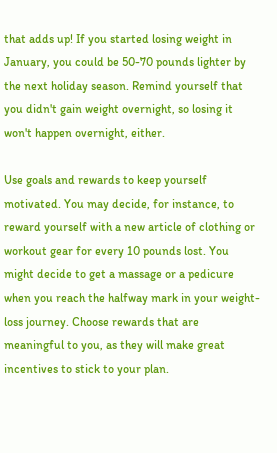that adds up! If you started losing weight in January, you could be 50-70 pounds lighter by the next holiday season. Remind yourself that you didn't gain weight overnight, so losing it won't happen overnight, either.

Use goals and rewards to keep yourself motivated. You may decide, for instance, to reward yourself with a new article of clothing or workout gear for every 10 pounds lost. You might decide to get a massage or a pedicure when you reach the halfway mark in your weight-loss journey. Choose rewards that are meaningful to you, as they will make great incentives to stick to your plan.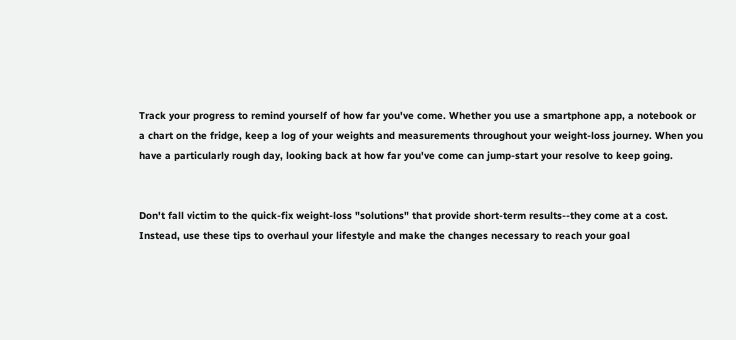Track your progress to remind yourself of how far you've come. Whether you use a smartphone app, a notebook or a chart on the fridge, keep a log of your weights and measurements throughout your weight-loss journey. When you have a particularly rough day, looking back at how far you've come can jump-start your resolve to keep going.


Don't fall victim to the quick-fix weight-loss "solutions" that provide short-term results--they come at a cost. Instead, use these tips to overhaul your lifestyle and make the changes necessary to reach your goal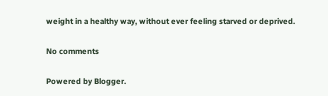weight in a healthy way, without ever feeling starved or deprived.

No comments

Powered by Blogger.